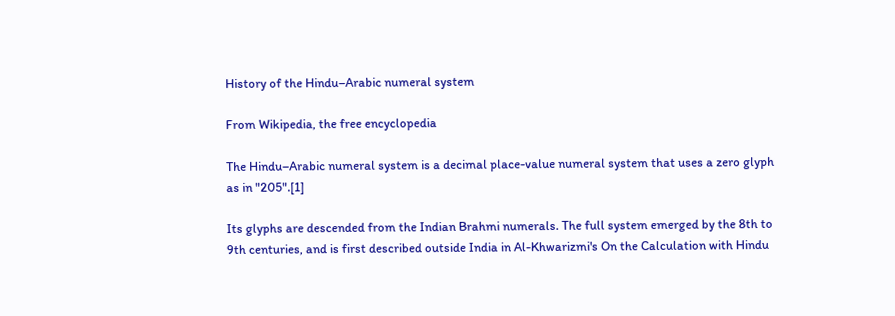History of the Hindu–Arabic numeral system

From Wikipedia, the free encyclopedia

The Hindu–Arabic numeral system is a decimal place-value numeral system that uses a zero glyph as in "205".[1]

Its glyphs are descended from the Indian Brahmi numerals. The full system emerged by the 8th to 9th centuries, and is first described outside India in Al-Khwarizmi's On the Calculation with Hindu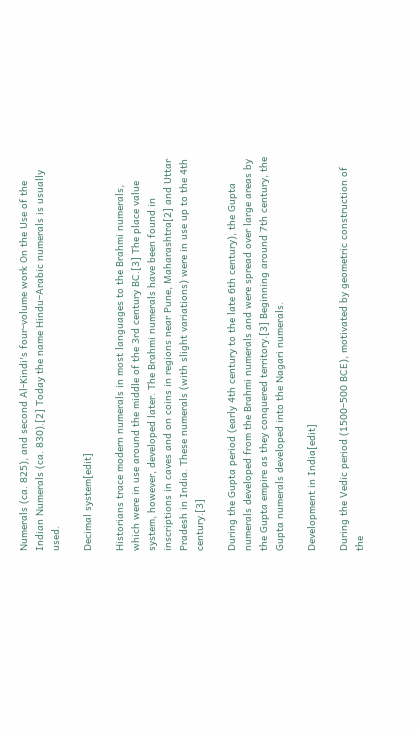Numerals (ca. 825), and second Al-Kindi's four-volume work On the Use of the Indian Numerals (ca. 830).[2] Today the name Hindu–Arabic numerals is usually used.

Decimal system[edit]

Historians trace modern numerals in most languages to the Brahmi numerals, which were in use around the middle of the 3rd century BC.[3] The place value system, however, developed later. The Brahmi numerals have been found in inscriptions in caves and on coins in regions near Pune, Maharashtra[2] and Uttar Pradesh in India. These numerals (with slight variations) were in use up to the 4th century.[3]

During the Gupta period (early 4th century to the late 6th century), the Gupta numerals developed from the Brahmi numerals and were spread over large areas by the Gupta empire as they conquered territory.[3] Beginning around 7th century, the Gupta numerals developed into the Nagari numerals.

Development in India[edit]

During the Vedic period (1500–500 BCE), motivated by geometric construction of the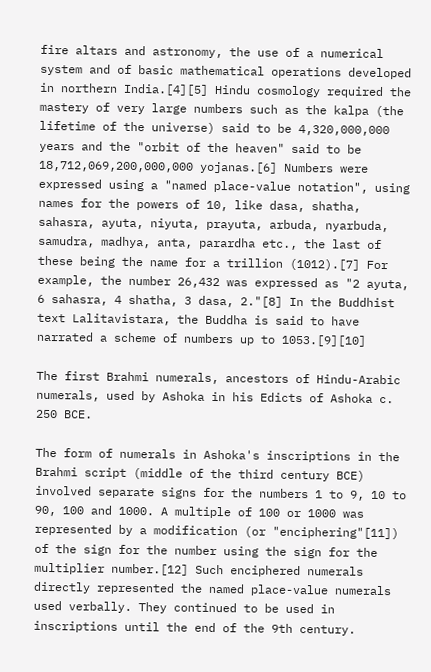fire altars and astronomy, the use of a numerical system and of basic mathematical operations developed in northern India.[4][5] Hindu cosmology required the mastery of very large numbers such as the kalpa (the lifetime of the universe) said to be 4,320,000,000 years and the "orbit of the heaven" said to be 18,712,069,200,000,000 yojanas.[6] Numbers were expressed using a "named place-value notation", using names for the powers of 10, like dasa, shatha, sahasra, ayuta, niyuta, prayuta, arbuda, nyarbuda, samudra, madhya, anta, parardha etc., the last of these being the name for a trillion (1012).[7] For example, the number 26,432 was expressed as "2 ayuta, 6 sahasra, 4 shatha, 3 dasa, 2."[8] In the Buddhist text Lalitavistara, the Buddha is said to have narrated a scheme of numbers up to 1053.[9][10]

The first Brahmi numerals, ancestors of Hindu-Arabic numerals, used by Ashoka in his Edicts of Ashoka c. 250 BCE.

The form of numerals in Ashoka's inscriptions in the Brahmi script (middle of the third century BCE) involved separate signs for the numbers 1 to 9, 10 to 90, 100 and 1000. A multiple of 100 or 1000 was represented by a modification (or "enciphering"[11]) of the sign for the number using the sign for the multiplier number.[12] Such enciphered numerals directly represented the named place-value numerals used verbally. They continued to be used in inscriptions until the end of the 9th century.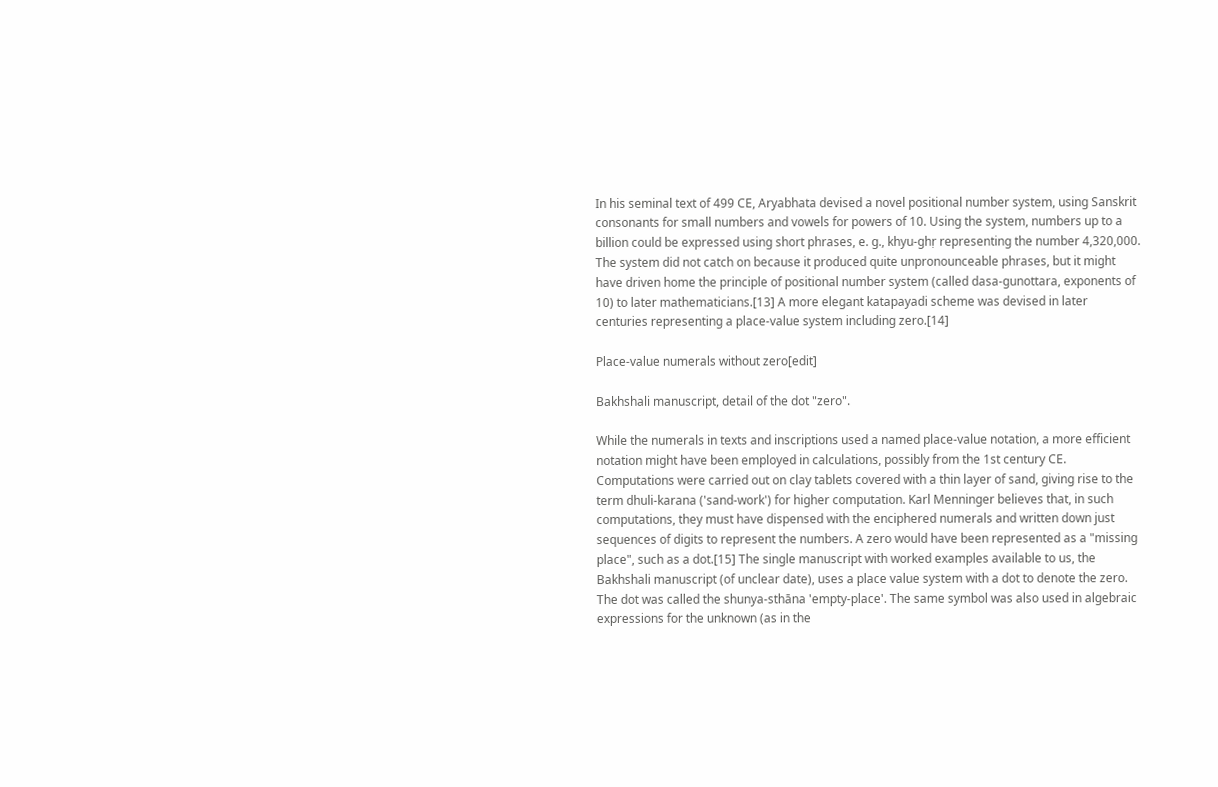In his seminal text of 499 CE, Aryabhata devised a novel positional number system, using Sanskrit consonants for small numbers and vowels for powers of 10. Using the system, numbers up to a billion could be expressed using short phrases, e. g., khyu-ghṛ representing the number 4,320,000. The system did not catch on because it produced quite unpronounceable phrases, but it might have driven home the principle of positional number system (called dasa-gunottara, exponents of 10) to later mathematicians.[13] A more elegant katapayadi scheme was devised in later centuries representing a place-value system including zero.[14]

Place-value numerals without zero[edit]

Bakhshali manuscript, detail of the dot "zero".

While the numerals in texts and inscriptions used a named place-value notation, a more efficient notation might have been employed in calculations, possibly from the 1st century CE. Computations were carried out on clay tablets covered with a thin layer of sand, giving rise to the term dhuli-karana ('sand-work') for higher computation. Karl Menninger believes that, in such computations, they must have dispensed with the enciphered numerals and written down just sequences of digits to represent the numbers. A zero would have been represented as a "missing place", such as a dot.[15] The single manuscript with worked examples available to us, the Bakhshali manuscript (of unclear date), uses a place value system with a dot to denote the zero. The dot was called the shunya-sthāna 'empty-place'. The same symbol was also used in algebraic expressions for the unknown (as in the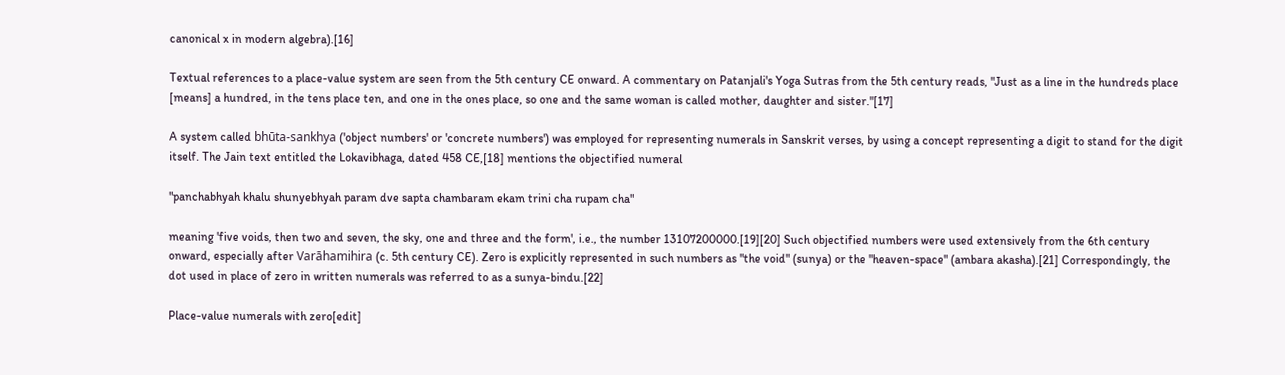canonical x in modern algebra).[16]

Textual references to a place-value system are seen from the 5th century CE onward. A commentary on Patanjali's Yoga Sutras from the 5th century reads, "Just as a line in the hundreds place [means] a hundred, in the tens place ten, and one in the ones place, so one and the same woman is called mother, daughter and sister."[17]

A system called bhūta-sankhya ('object numbers' or 'concrete numbers') was employed for representing numerals in Sanskrit verses, by using a concept representing a digit to stand for the digit itself. The Jain text entitled the Lokavibhaga, dated 458 CE,[18] mentions the objectified numeral

"panchabhyah khalu shunyebhyah param dve sapta chambaram ekam trini cha rupam cha"

meaning 'five voids, then two and seven, the sky, one and three and the form', i.e., the number 13107200000.[19][20] Such objectified numbers were used extensively from the 6th century onward, especially after Varāhamihira (c. 5th century CE). Zero is explicitly represented in such numbers as "the void" (sunya) or the "heaven-space" (ambara akasha).[21] Correspondingly, the dot used in place of zero in written numerals was referred to as a sunya-bindu.[22]

Place-value numerals with zero[edit]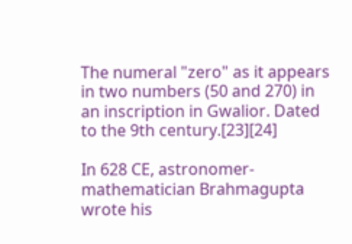The numeral "zero" as it appears in two numbers (50 and 270) in an inscription in Gwalior. Dated to the 9th century.[23][24]

In 628 CE, astronomer-mathematician Brahmagupta wrote his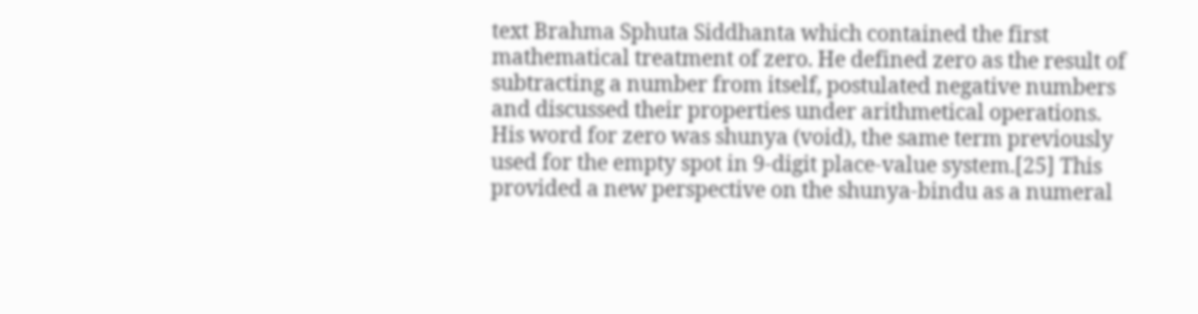text Brahma Sphuta Siddhanta which contained the first mathematical treatment of zero. He defined zero as the result of subtracting a number from itself, postulated negative numbers and discussed their properties under arithmetical operations. His word for zero was shunya (void), the same term previously used for the empty spot in 9-digit place-value system.[25] This provided a new perspective on the shunya-bindu as a numeral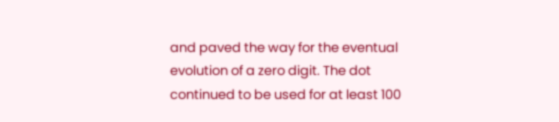and paved the way for the eventual evolution of a zero digit. The dot continued to be used for at least 100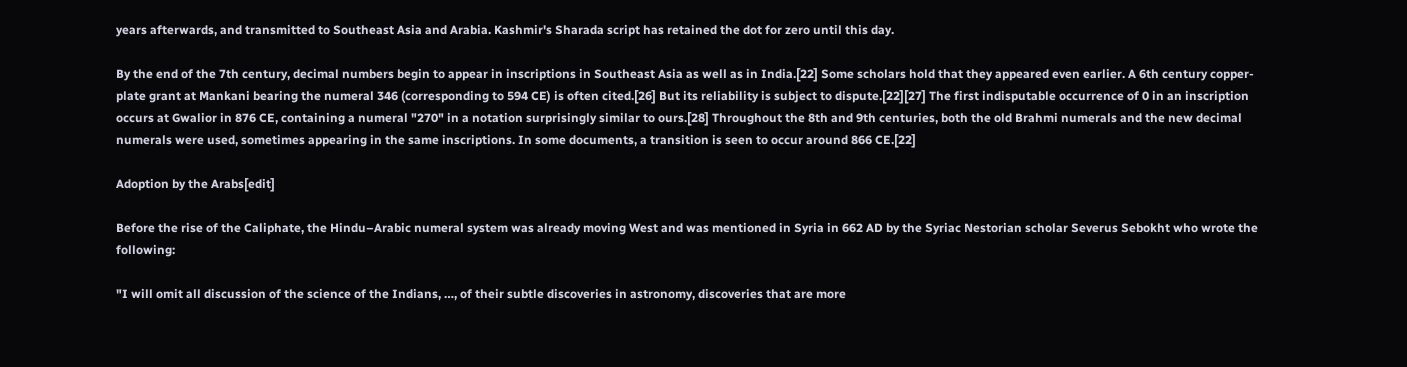years afterwards, and transmitted to Southeast Asia and Arabia. Kashmir's Sharada script has retained the dot for zero until this day.

By the end of the 7th century, decimal numbers begin to appear in inscriptions in Southeast Asia as well as in India.[22] Some scholars hold that they appeared even earlier. A 6th century copper-plate grant at Mankani bearing the numeral 346 (corresponding to 594 CE) is often cited.[26] But its reliability is subject to dispute.[22][27] The first indisputable occurrence of 0 in an inscription occurs at Gwalior in 876 CE, containing a numeral "270" in a notation surprisingly similar to ours.[28] Throughout the 8th and 9th centuries, both the old Brahmi numerals and the new decimal numerals were used, sometimes appearing in the same inscriptions. In some documents, a transition is seen to occur around 866 CE.[22]

Adoption by the Arabs[edit]

Before the rise of the Caliphate, the Hindu–Arabic numeral system was already moving West and was mentioned in Syria in 662 AD by the Syriac Nestorian scholar Severus Sebokht who wrote the following:

"I will omit all discussion of the science of the Indians, …, of their subtle discoveries in astronomy, discoveries that are more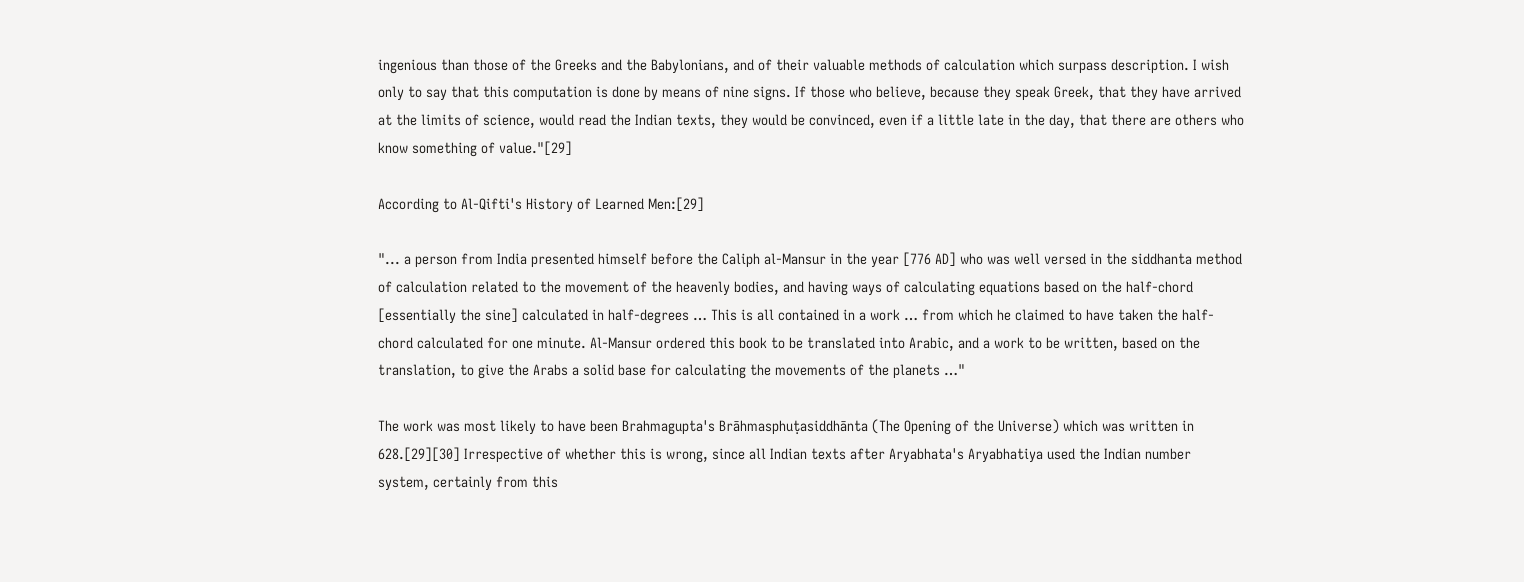ingenious than those of the Greeks and the Babylonians, and of their valuable methods of calculation which surpass description. I wish only to say that this computation is done by means of nine signs. If those who believe, because they speak Greek, that they have arrived at the limits of science, would read the Indian texts, they would be convinced, even if a little late in the day, that there are others who know something of value."[29]

According to Al-Qifti's History of Learned Men:[29]

"... a person from India presented himself before the Caliph al-Mansur in the year [776 AD] who was well versed in the siddhanta method of calculation related to the movement of the heavenly bodies, and having ways of calculating equations based on the half-chord [essentially the sine] calculated in half-degrees … This is all contained in a work … from which he claimed to have taken the half-chord calculated for one minute. Al-Mansur ordered this book to be translated into Arabic, and a work to be written, based on the translation, to give the Arabs a solid base for calculating the movements of the planets …"

The work was most likely to have been Brahmagupta's Brāhmasphuṭasiddhānta (The Opening of the Universe) which was written in 628.[29][30] Irrespective of whether this is wrong, since all Indian texts after Aryabhata's Aryabhatiya used the Indian number system, certainly from this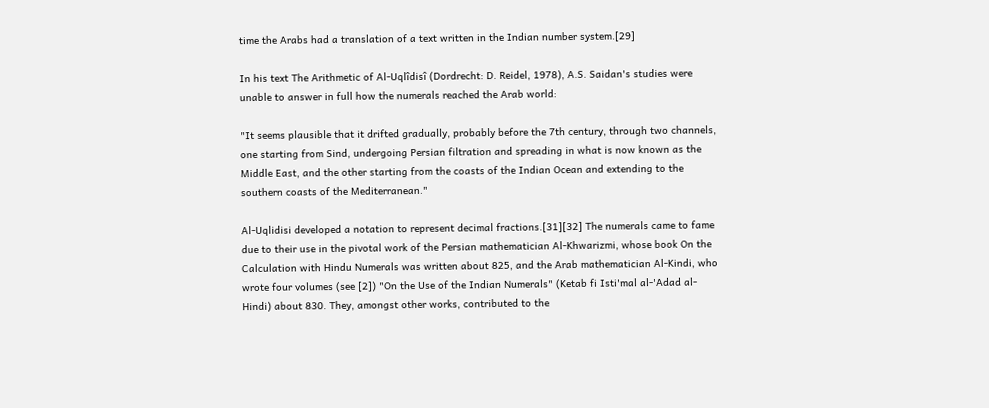time the Arabs had a translation of a text written in the Indian number system.[29]

In his text The Arithmetic of Al-Uqlîdisî (Dordrecht: D. Reidel, 1978), A.S. Saidan's studies were unable to answer in full how the numerals reached the Arab world:

"It seems plausible that it drifted gradually, probably before the 7th century, through two channels, one starting from Sind, undergoing Persian filtration and spreading in what is now known as the Middle East, and the other starting from the coasts of the Indian Ocean and extending to the southern coasts of the Mediterranean."

Al-Uqlidisi developed a notation to represent decimal fractions.[31][32] The numerals came to fame due to their use in the pivotal work of the Persian mathematician Al-Khwarizmi, whose book On the Calculation with Hindu Numerals was written about 825, and the Arab mathematician Al-Kindi, who wrote four volumes (see [2]) "On the Use of the Indian Numerals" (Ketab fi Isti'mal al-'Adad al-Hindi) about 830. They, amongst other works, contributed to the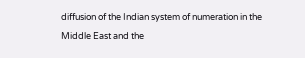diffusion of the Indian system of numeration in the Middle East and the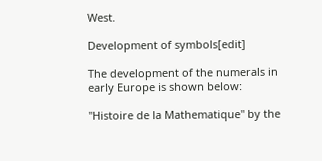West.

Development of symbols[edit]

The development of the numerals in early Europe is shown below:

"Histoire de la Mathematique" by the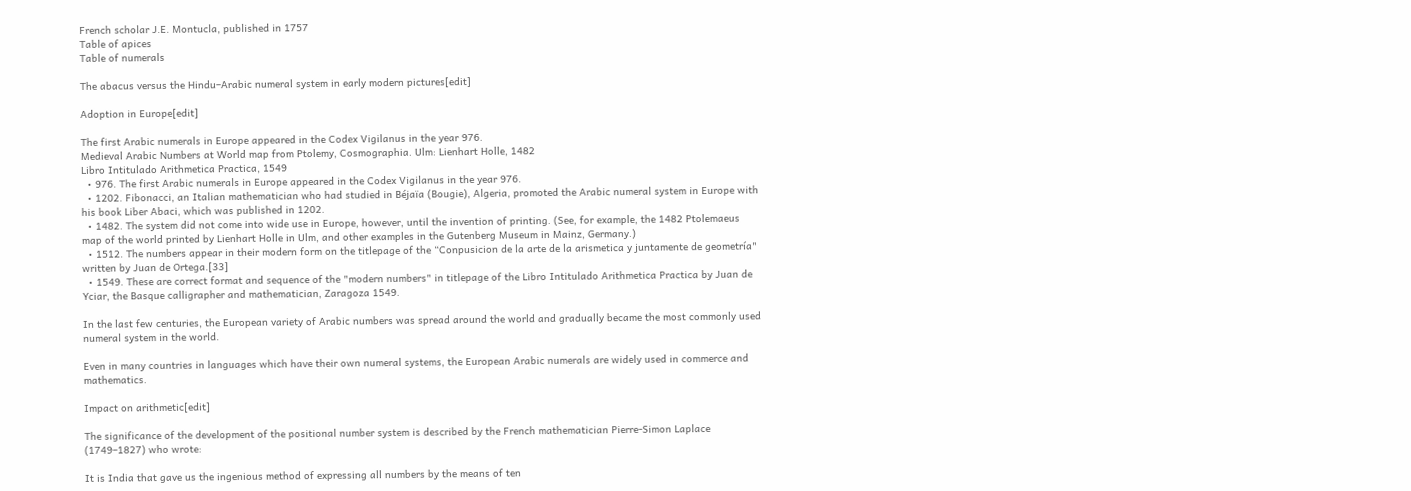French scholar J.E. Montucla, published in 1757
Table of apices
Table of numerals

The abacus versus the Hindu–Arabic numeral system in early modern pictures[edit]

Adoption in Europe[edit]

The first Arabic numerals in Europe appeared in the Codex Vigilanus in the year 976.
Medieval Arabic Numbers at World map from Ptolemy, Cosmographia. Ulm: Lienhart Holle, 1482
Libro Intitulado Arithmetica Practica, 1549
  • 976. The first Arabic numerals in Europe appeared in the Codex Vigilanus in the year 976.
  • 1202. Fibonacci, an Italian mathematician who had studied in Béjaïa (Bougie), Algeria, promoted the Arabic numeral system in Europe with his book Liber Abaci, which was published in 1202.
  • 1482. The system did not come into wide use in Europe, however, until the invention of printing. (See, for example, the 1482 Ptolemaeus map of the world printed by Lienhart Holle in Ulm, and other examples in the Gutenberg Museum in Mainz, Germany.)
  • 1512. The numbers appear in their modern form on the titlepage of the “Conpusicion de la arte de la arismetica y juntamente de geometría" written by Juan de Ortega.[33]
  • 1549. These are correct format and sequence of the "modern numbers" in titlepage of the Libro Intitulado Arithmetica Practica by Juan de Yciar, the Basque calligrapher and mathematician, Zaragoza 1549.

In the last few centuries, the European variety of Arabic numbers was spread around the world and gradually became the most commonly used numeral system in the world.

Even in many countries in languages which have their own numeral systems, the European Arabic numerals are widely used in commerce and mathematics.

Impact on arithmetic[edit]

The significance of the development of the positional number system is described by the French mathematician Pierre-Simon Laplace (1749–1827) who wrote:

It is India that gave us the ingenious method of expressing all numbers by the means of ten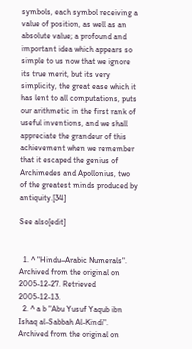symbols, each symbol receiving a value of position, as well as an absolute value; a profound and important idea which appears so simple to us now that we ignore its true merit, but its very simplicity, the great ease which it has lent to all computations, puts our arithmetic in the first rank of useful inventions, and we shall appreciate the grandeur of this achievement when we remember that it escaped the genius of Archimedes and Apollonius, two of the greatest minds produced by antiquity.[34]

See also[edit]


  1. ^ "Hindu–Arabic Numerals". Archived from the original on 2005-12-27. Retrieved 2005-12-13.
  2. ^ a b "Abu Yusuf Yaqub ibn Ishaq al-Sabbah Al-Kindi". Archived from the original on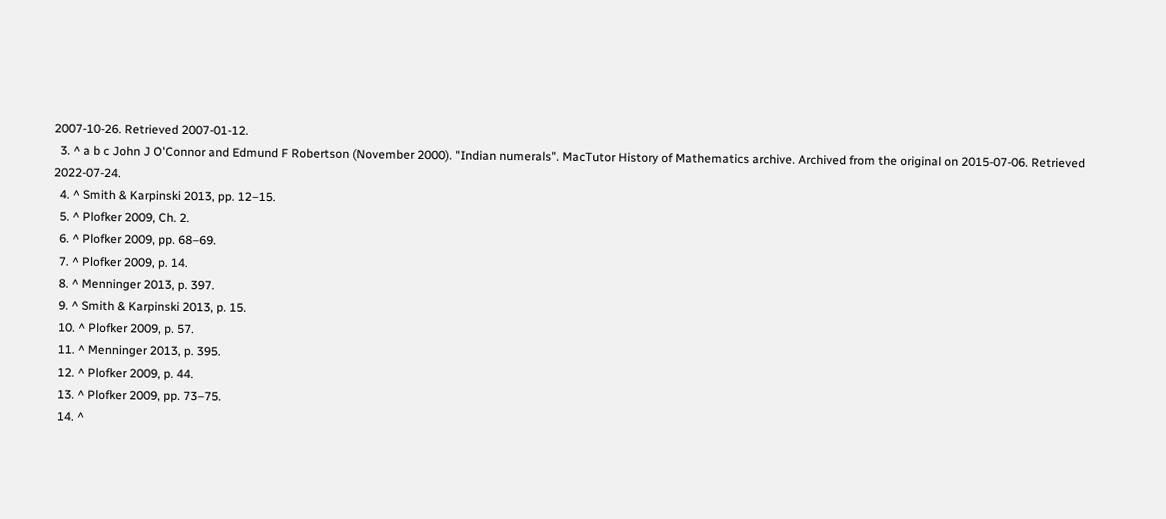2007-10-26. Retrieved 2007-01-12.
  3. ^ a b c John J O'Connor and Edmund F Robertson (November 2000). "Indian numerals". MacTutor History of Mathematics archive. Archived from the original on 2015-07-06. Retrieved 2022-07-24.
  4. ^ Smith & Karpinski 2013, pp. 12–15.
  5. ^ Plofker 2009, Ch. 2.
  6. ^ Plofker 2009, pp. 68–69.
  7. ^ Plofker 2009, p. 14.
  8. ^ Menninger 2013, p. 397.
  9. ^ Smith & Karpinski 2013, p. 15.
  10. ^ Plofker 2009, p. 57.
  11. ^ Menninger 2013, p. 395.
  12. ^ Plofker 2009, p. 44.
  13. ^ Plofker 2009, pp. 73–75.
  14. ^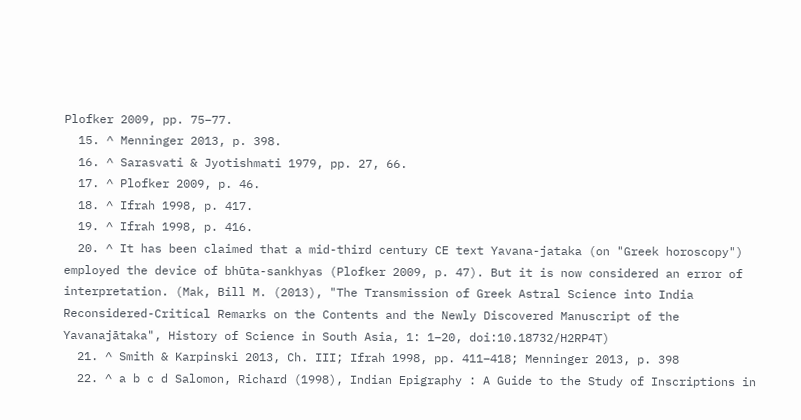Plofker 2009, pp. 75–77.
  15. ^ Menninger 2013, p. 398.
  16. ^ Sarasvati & Jyotishmati 1979, pp. 27, 66.
  17. ^ Plofker 2009, p. 46.
  18. ^ Ifrah 1998, p. 417.
  19. ^ Ifrah 1998, p. 416.
  20. ^ It has been claimed that a mid-third century CE text Yavana-jataka (on "Greek horoscopy") employed the device of bhūta-sankhyas (Plofker 2009, p. 47). But it is now considered an error of interpretation. (Mak, Bill M. (2013), "The Transmission of Greek Astral Science into India Reconsidered-Critical Remarks on the Contents and the Newly Discovered Manuscript of the Yavanajātaka", History of Science in South Asia, 1: 1–20, doi:10.18732/H2RP4T)
  21. ^ Smith & Karpinski 2013, Ch. III; Ifrah 1998, pp. 411–418; Menninger 2013, p. 398
  22. ^ a b c d Salomon, Richard (1998), Indian Epigraphy : A Guide to the Study of Inscriptions in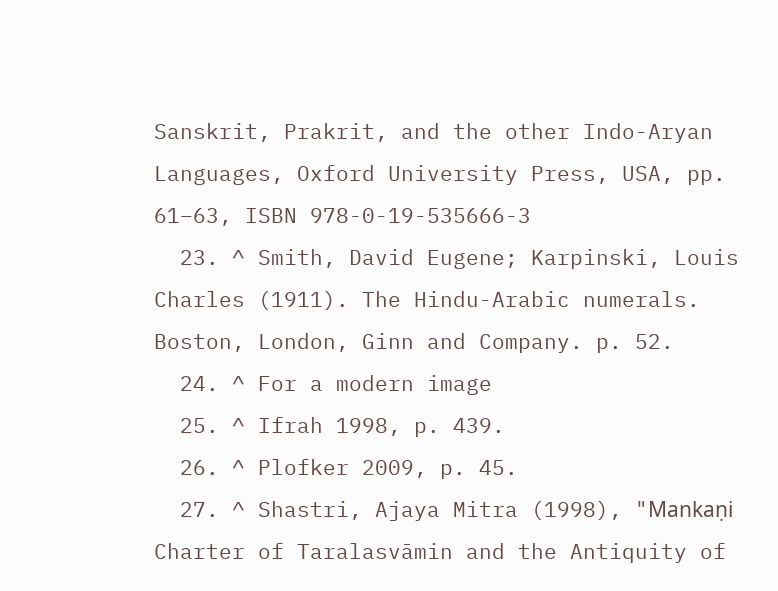Sanskrit, Prakrit, and the other Indo-Aryan Languages, Oxford University Press, USA, pp. 61–63, ISBN 978-0-19-535666-3
  23. ^ Smith, David Eugene; Karpinski, Louis Charles (1911). The Hindu-Arabic numerals. Boston, London, Ginn and Company. p. 52.
  24. ^ For a modern image
  25. ^ Ifrah 1998, p. 439.
  26. ^ Plofker 2009, p. 45.
  27. ^ Shastri, Ajaya Mitra (1998), "Mankaṇi Charter of Taralasvāmin and the Antiquity of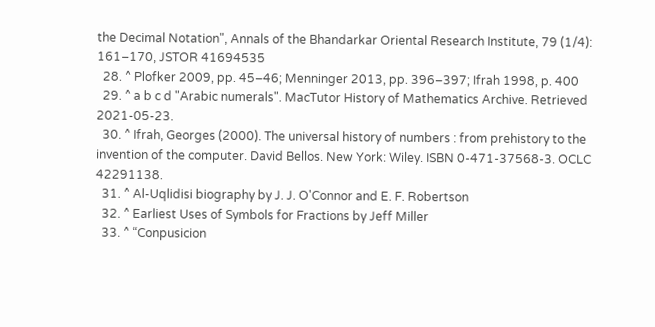the Decimal Notation", Annals of the Bhandarkar Oriental Research Institute, 79 (1/4): 161–170, JSTOR 41694535
  28. ^ Plofker 2009, pp. 45–46; Menninger 2013, pp. 396–397; Ifrah 1998, p. 400
  29. ^ a b c d "Arabic numerals". MacTutor History of Mathematics Archive. Retrieved 2021-05-23.
  30. ^ Ifrah, Georges (2000). The universal history of numbers : from prehistory to the invention of the computer. David Bellos. New York: Wiley. ISBN 0-471-37568-3. OCLC 42291138.
  31. ^ Al-Uqlidisi biography by J. J. O'Connor and E. F. Robertson
  32. ^ Earliest Uses of Symbols for Fractions by Jeff Miller
  33. ^ “Conpusicion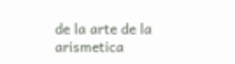de la arte de la arismetica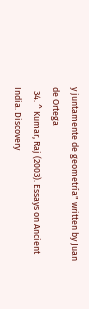y juntamente de geometría" written by Juan de Ortega
  34. ^ Kumar, Raj (2003). Essays on Ancient India. Discovery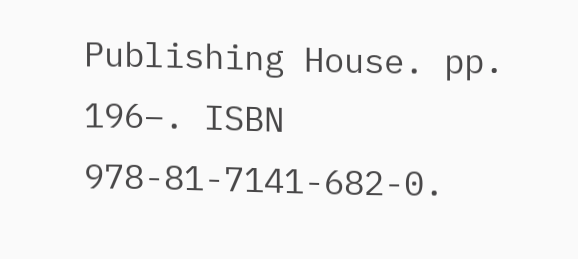Publishing House. pp. 196–. ISBN 978-81-7141-682-0.